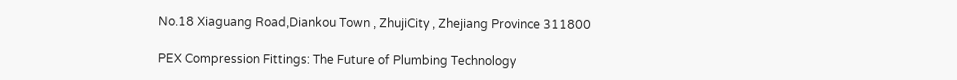No.18 Xiaguang Road,Diankou Town , ZhujiCity , Zhejiang Province 311800

PEX Compression Fittings: The Future of Plumbing Technology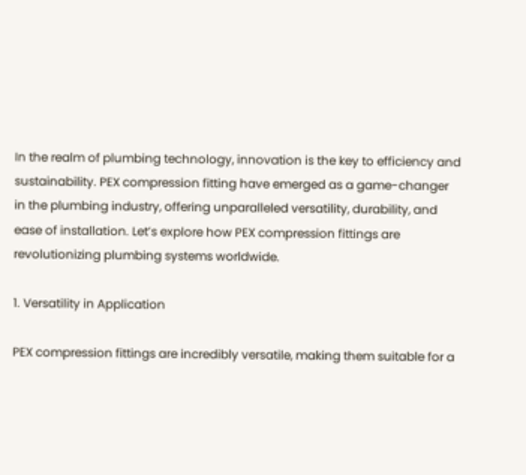In the realm of plumbing technology, innovation is the key to efficiency and sustainability. PEX compression fitting have emerged as a game-changer in the plumbing industry, offering unparalleled versatility, durability, and ease of installation. Let’s explore how PEX compression fittings are revolutionizing plumbing systems worldwide.

1. Versatility in Application

PEX compression fittings are incredibly versatile, making them suitable for a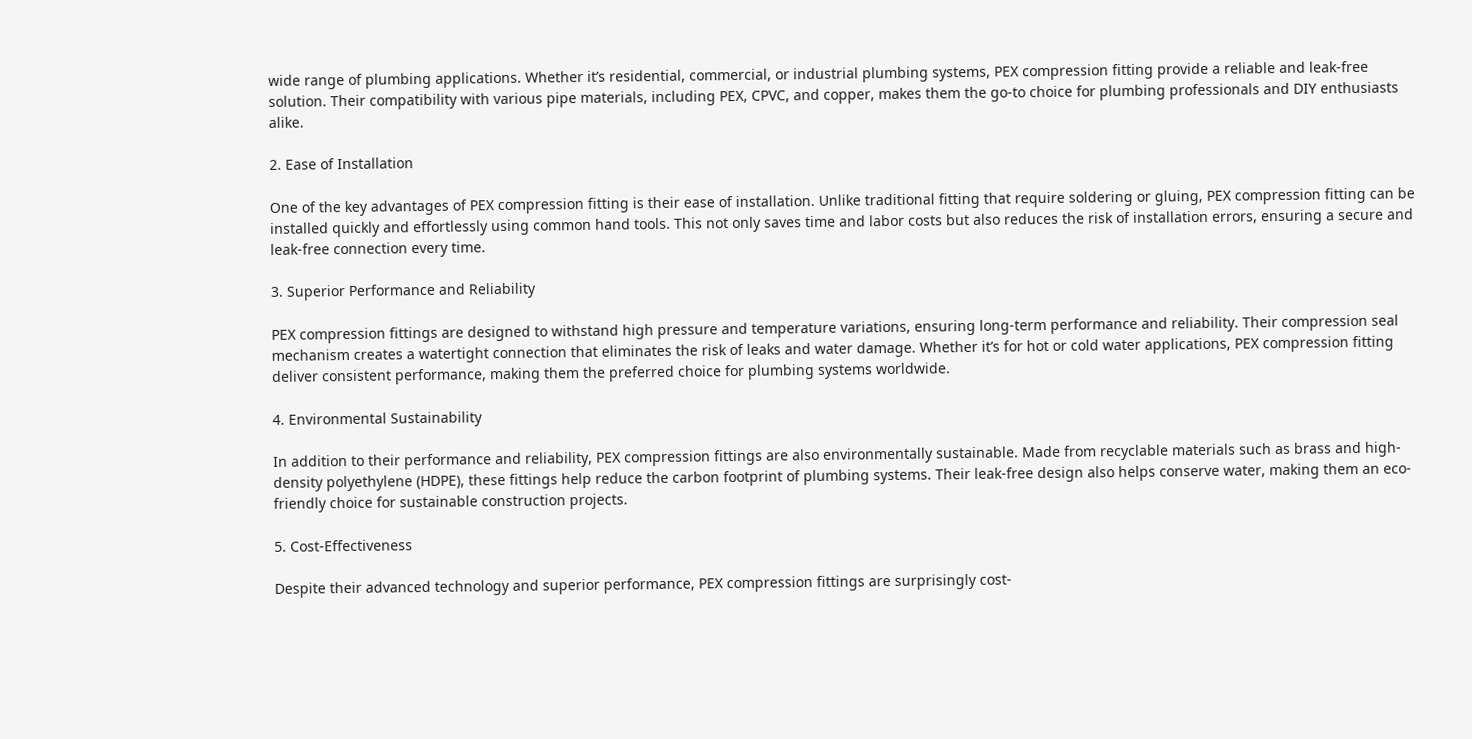wide range of plumbing applications. Whether it’s residential, commercial, or industrial plumbing systems, PEX compression fitting provide a reliable and leak-free solution. Their compatibility with various pipe materials, including PEX, CPVC, and copper, makes them the go-to choice for plumbing professionals and DIY enthusiasts alike.

2. Ease of Installation

One of the key advantages of PEX compression fitting is their ease of installation. Unlike traditional fitting that require soldering or gluing, PEX compression fitting can be installed quickly and effortlessly using common hand tools. This not only saves time and labor costs but also reduces the risk of installation errors, ensuring a secure and leak-free connection every time.

3. Superior Performance and Reliability

PEX compression fittings are designed to withstand high pressure and temperature variations, ensuring long-term performance and reliability. Their compression seal mechanism creates a watertight connection that eliminates the risk of leaks and water damage. Whether it’s for hot or cold water applications, PEX compression fitting deliver consistent performance, making them the preferred choice for plumbing systems worldwide.

4. Environmental Sustainability

In addition to their performance and reliability, PEX compression fittings are also environmentally sustainable. Made from recyclable materials such as brass and high-density polyethylene (HDPE), these fittings help reduce the carbon footprint of plumbing systems. Their leak-free design also helps conserve water, making them an eco-friendly choice for sustainable construction projects.

5. Cost-Effectiveness

Despite their advanced technology and superior performance, PEX compression fittings are surprisingly cost-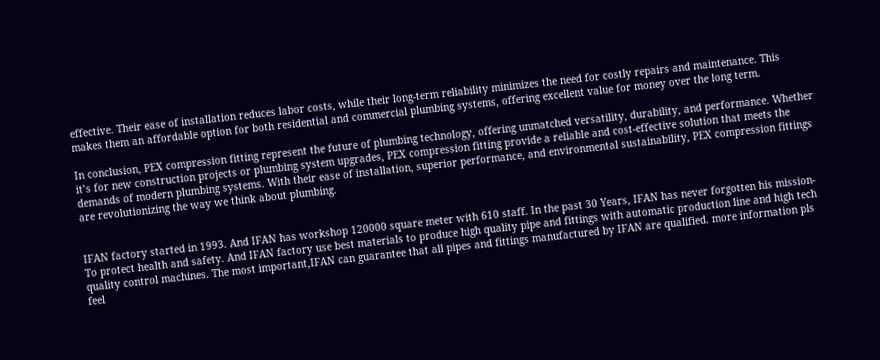effective. Their ease of installation reduces labor costs, while their long-term reliability minimizes the need for costly repairs and maintenance. This makes them an affordable option for both residential and commercial plumbing systems, offering excellent value for money over the long term.

In conclusion, PEX compression fitting represent the future of plumbing technology, offering unmatched versatility, durability, and performance. Whether it’s for new construction projects or plumbing system upgrades, PEX compression fitting provide a reliable and cost-effective solution that meets the demands of modern plumbing systems. With their ease of installation, superior performance, and environmental sustainability, PEX compression fittings are revolutionizing the way we think about plumbing.


IFAN factory started in 1993. And IFAN has workshop 120000 square meter with 610 staff. In the past 30 Years, IFAN has never forgotten his mission-To protect health and safety. And IFAN factory use best materials to produce high quality pipe and fittings with automatic production line and high tech quality control machines. The most important,IFAN can guarantee that all pipes and fittings manufactured by IFAN are qualified. more information pls feel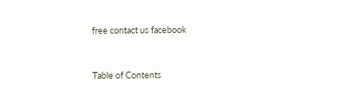free contact us facebook


Table of Contents